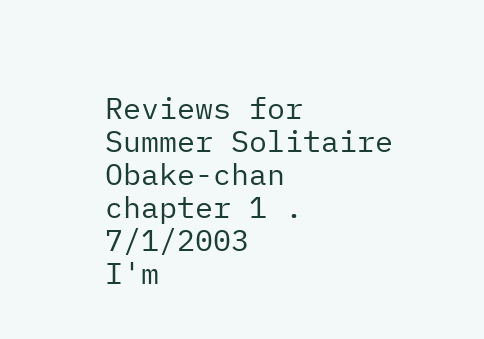Reviews for Summer Solitaire
Obake-chan chapter 1 . 7/1/2003
I'm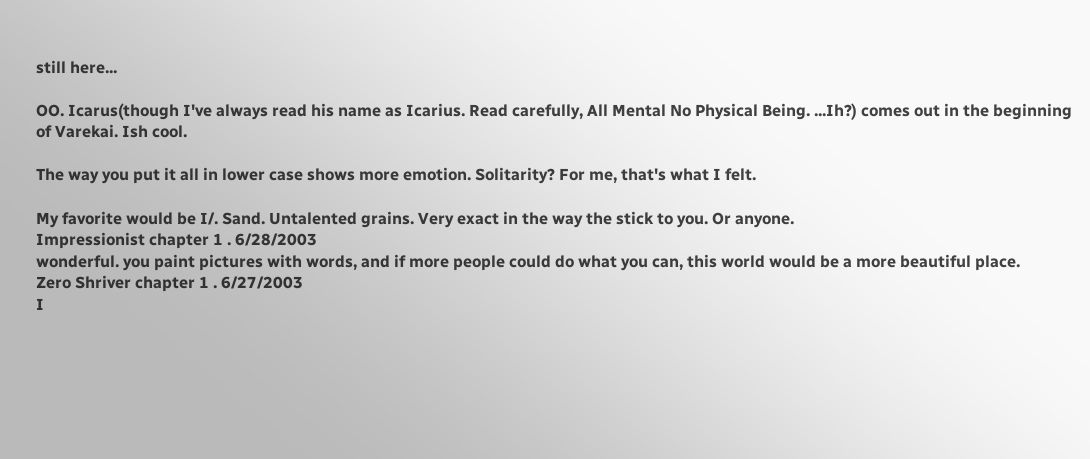still here...

OO. Icarus(though I've always read his name as Icarius. Read carefully, All Mental No Physical Being. ...Ih?) comes out in the beginning of Varekai. Ish cool.

The way you put it all in lower case shows more emotion. Solitarity? For me, that's what I felt.

My favorite would be I/. Sand. Untalented grains. Very exact in the way the stick to you. Or anyone.
Impressionist chapter 1 . 6/28/2003
wonderful. you paint pictures with words, and if more people could do what you can, this world would be a more beautiful place.
Zero Shriver chapter 1 . 6/27/2003
I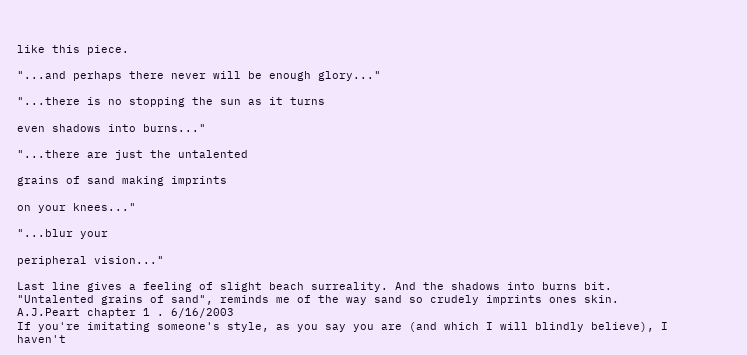like this piece.

"...and perhaps there never will be enough glory..."

"...there is no stopping the sun as it turns

even shadows into burns..."

"...there are just the untalented

grains of sand making imprints

on your knees..."

"...blur your

peripheral vision..."

Last line gives a feeling of slight beach surreality. And the shadows into burns bit. "Untalented grains of sand", reminds me of the way sand so crudely imprints ones skin.
A.J.Peart chapter 1 . 6/16/2003
If you're imitating someone's style, as you say you are (and which I will blindly believe), I haven't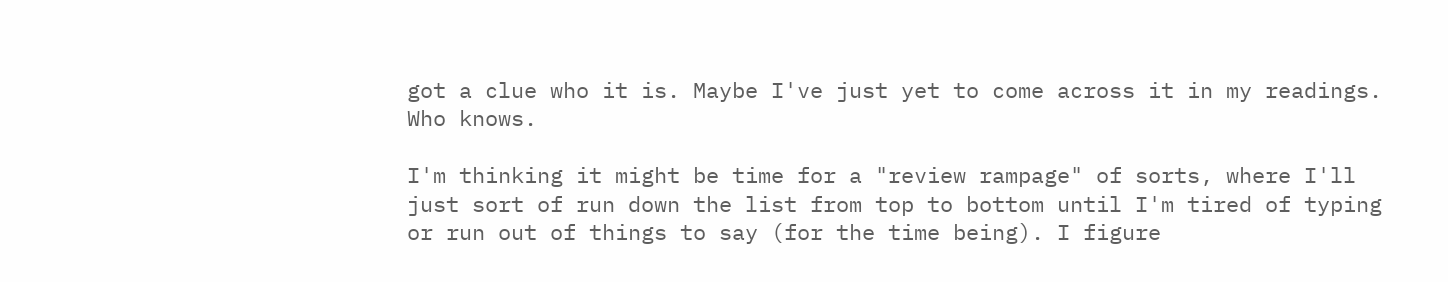got a clue who it is. Maybe I've just yet to come across it in my readings. Who knows.

I'm thinking it might be time for a "review rampage" of sorts, where I'll just sort of run down the list from top to bottom until I'm tired of typing or run out of things to say (for the time being). I figure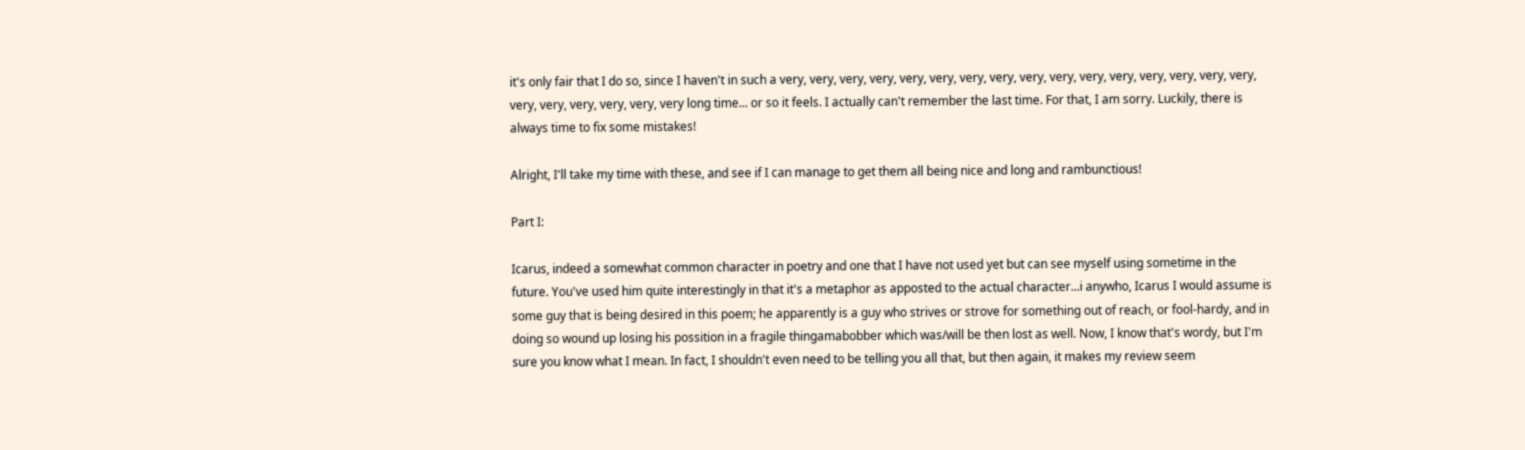it's only fair that I do so, since I haven't in such a very, very, very, very, very, very, very, very, very, very, very, very, very, very, very, very, very, very, very, very, very, very long time... or so it feels. I actually can't remember the last time. For that, I am sorry. Luckily, there is always time to fix some mistakes!

Alright, I'll take my time with these, and see if I can manage to get them all being nice and long and rambunctious!

Part I:

Icarus, indeed a somewhat common character in poetry and one that I have not used yet but can see myself using sometime in the future. You've used him quite interestingly in that it's a metaphor as apposted to the actual character...i anywho, Icarus I would assume is some guy that is being desired in this poem; he apparently is a guy who strives or strove for something out of reach, or fool-hardy, and in doing so wound up losing his possition in a fragile thingamabobber which was/will be then lost as well. Now, I know that's wordy, but I'm sure you know what I mean. In fact, I shouldn't even need to be telling you all that, but then again, it makes my review seem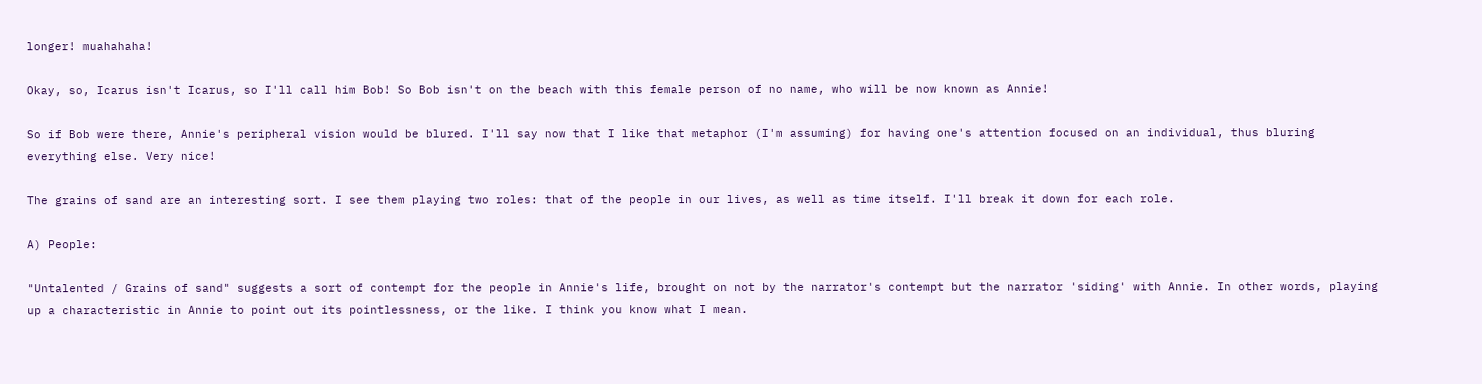longer! muahahaha!

Okay, so, Icarus isn't Icarus, so I'll call him Bob! So Bob isn't on the beach with this female person of no name, who will be now known as Annie!

So if Bob were there, Annie's peripheral vision would be blured. I'll say now that I like that metaphor (I'm assuming) for having one's attention focused on an individual, thus bluring everything else. Very nice!

The grains of sand are an interesting sort. I see them playing two roles: that of the people in our lives, as well as time itself. I'll break it down for each role.

A) People:

"Untalented / Grains of sand" suggests a sort of contempt for the people in Annie's life, brought on not by the narrator's contempt but the narrator 'siding' with Annie. In other words, playing up a characteristic in Annie to point out its pointlessness, or the like. I think you know what I mean.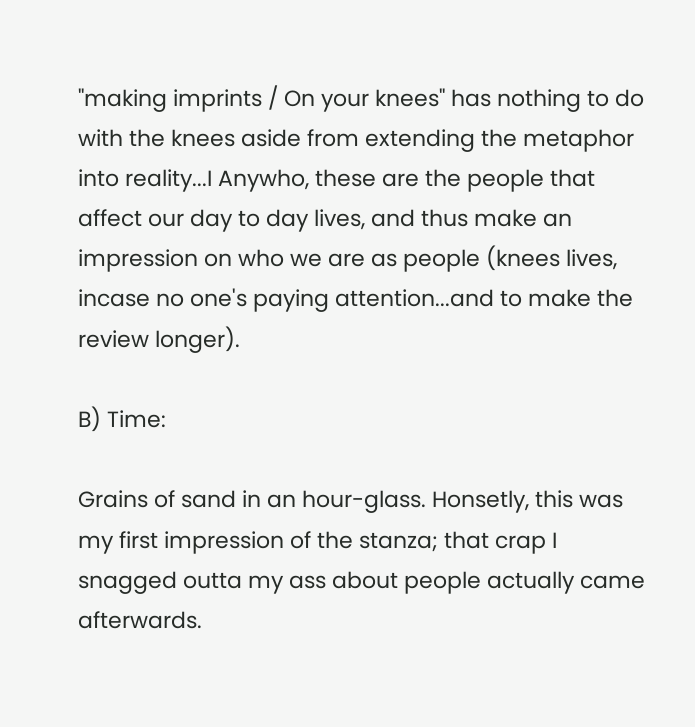"making imprints / On your knees" has nothing to do with the knees aside from extending the metaphor into reality...I Anywho, these are the people that affect our day to day lives, and thus make an impression on who we are as people (knees lives, incase no one's paying attention...and to make the review longer).

B) Time:

Grains of sand in an hour-glass. Honsetly, this was my first impression of the stanza; that crap I snagged outta my ass about people actually came afterwards.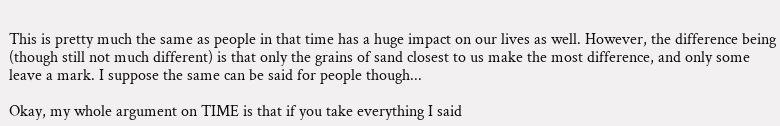This is pretty much the same as people in that time has a huge impact on our lives as well. However, the difference being (though still not much different) is that only the grains of sand closest to us make the most difference, and only some leave a mark. I suppose the same can be said for people though...

Okay, my whole argument on TIME is that if you take everything I said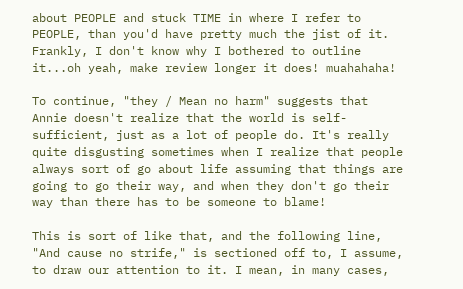about PEOPLE and stuck TIME in where I refer to PEOPLE, than you'd have pretty much the jist of it. Frankly, I don't know why I bothered to outline it...oh yeah, make review longer it does! muahahaha!

To continue, "they / Mean no harm" suggests that Annie doesn't realize that the world is self-sufficient, just as a lot of people do. It's really quite disgusting sometimes when I realize that people always sort of go about life assuming that things are going to go their way, and when they don't go their way than there has to be someone to blame!

This is sort of like that, and the following line, "And cause no strife," is sectioned off to, I assume, to draw our attention to it. I mean, in many cases,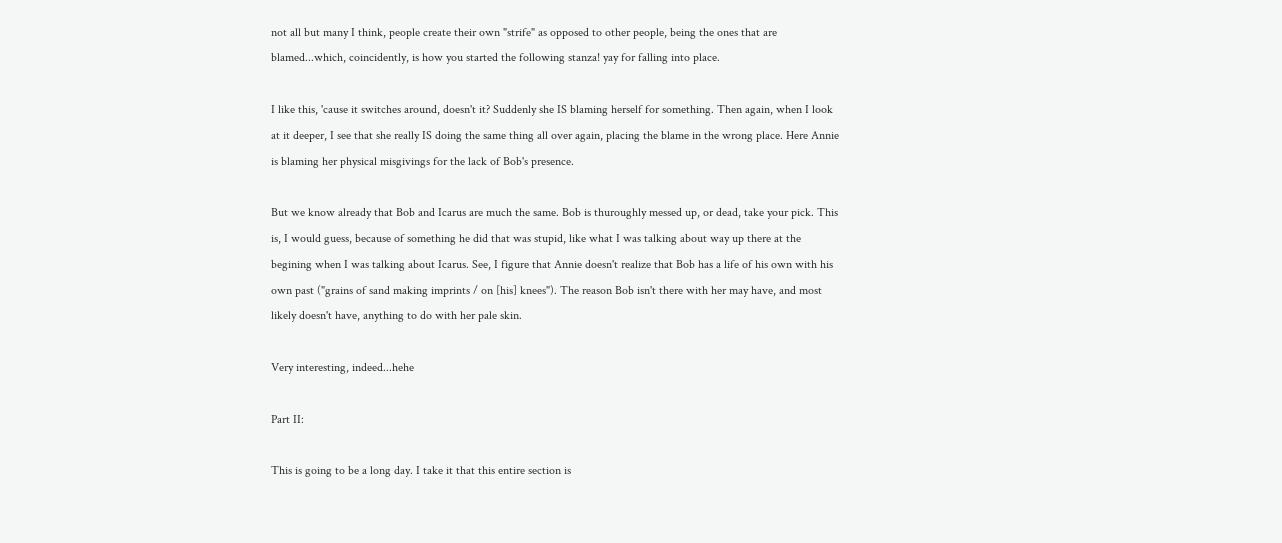not all but many I think, people create their own "strife" as opposed to other people, being the ones that are blamed...which, coincidently, is how you started the following stanza! yay for falling into place.

I like this, 'cause it switches around, doesn't it? Suddenly she IS blaming herself for something. Then again, when I look at it deeper, I see that she really IS doing the same thing all over again, placing the blame in the wrong place. Here Annie is blaming her physical misgivings for the lack of Bob's presence.

But we know already that Bob and Icarus are much the same. Bob is thuroughly messed up, or dead, take your pick. This is, I would guess, because of something he did that was stupid, like what I was talking about way up there at the begining when I was talking about Icarus. See, I figure that Annie doesn't realize that Bob has a life of his own with his own past ("grains of sand making imprints / on [his] knees"). The reason Bob isn't there with her may have, and most likely doesn't have, anything to do with her pale skin.

Very interesting, indeed...hehe

Part II:

This is going to be a long day. I take it that this entire section is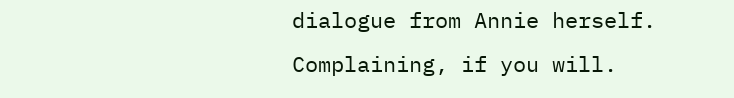dialogue from Annie herself. Complaining, if you will.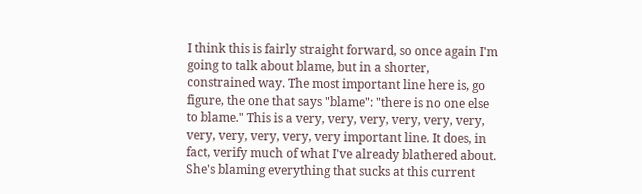I think this is fairly straight forward, so once again I'm going to talk about blame, but in a shorter, constrained way. The most important line here is, go figure, the one that says "blame": "there is no one else to blame." This is a very, very, very, very, very, very, very, very, very, very, very important line. It does, in fact, verify much of what I've already blathered about. She's blaming everything that sucks at this current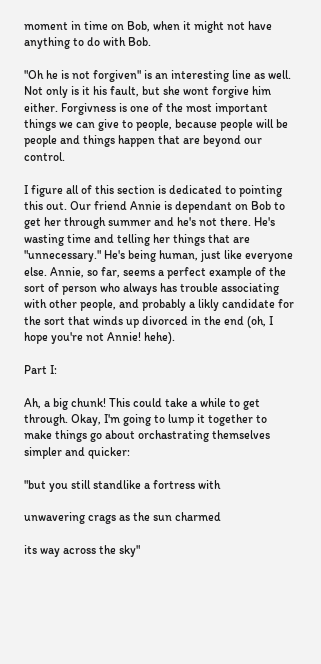moment in time on Bob, when it might not have anything to do with Bob.

"Oh he is not forgiven" is an interesting line as well. Not only is it his fault, but she wont forgive him either. Forgivness is one of the most important things we can give to people, because people will be people and things happen that are beyond our control.

I figure all of this section is dedicated to pointing this out. Our friend Annie is dependant on Bob to get her through summer and he's not there. He's wasting time and telling her things that are "unnecessary." He's being human, just like everyone else. Annie, so far, seems a perfect example of the sort of person who always has trouble associating with other people, and probably a likly candidate for the sort that winds up divorced in the end (oh, I hope you're not Annie! hehe).

Part I:

Ah, a big chunk! This could take a while to get through. Okay, I'm going to lump it together to make things go about orchastrating themselves simpler and quicker:

"but you still standlike a fortress with

unwavering crags as the sun charmed

its way across the sky"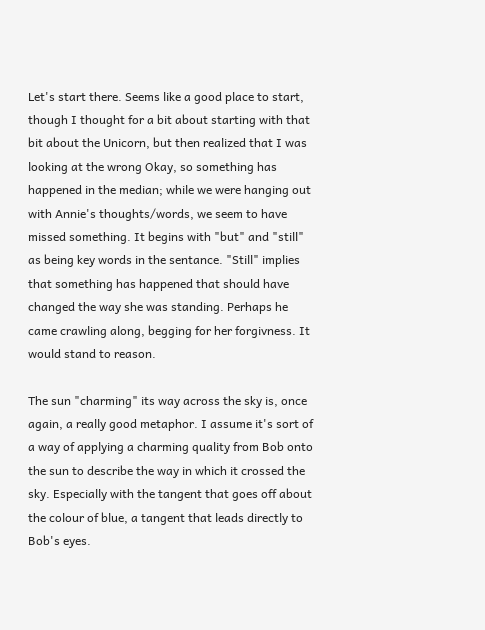Let's start there. Seems like a good place to start, though I thought for a bit about starting with that bit about the Unicorn, but then realized that I was looking at the wrong Okay, so something has happened in the median; while we were hanging out with Annie's thoughts/words, we seem to have missed something. It begins with "but" and "still" as being key words in the sentance. "Still" implies that something has happened that should have changed the way she was standing. Perhaps he came crawling along, begging for her forgivness. It would stand to reason.

The sun "charming" its way across the sky is, once again, a really good metaphor. I assume it's sort of a way of applying a charming quality from Bob onto the sun to describe the way in which it crossed the sky. Especially with the tangent that goes off about the colour of blue, a tangent that leads directly to Bob's eyes.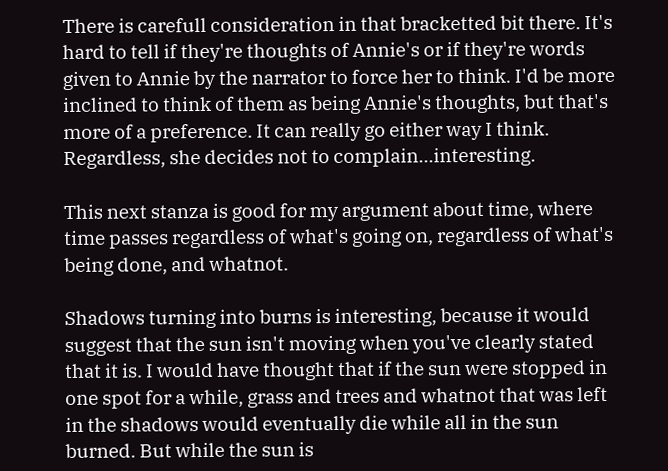There is carefull consideration in that bracketted bit there. It's hard to tell if they're thoughts of Annie's or if they're words given to Annie by the narrator to force her to think. I'd be more inclined to think of them as being Annie's thoughts, but that's more of a preference. It can really go either way I think. Regardless, she decides not to complain...interesting.

This next stanza is good for my argument about time, where time passes regardless of what's going on, regardless of what's being done, and whatnot.

Shadows turning into burns is interesting, because it would suggest that the sun isn't moving when you've clearly stated that it is. I would have thought that if the sun were stopped in one spot for a while, grass and trees and whatnot that was left in the shadows would eventually die while all in the sun burned. But while the sun is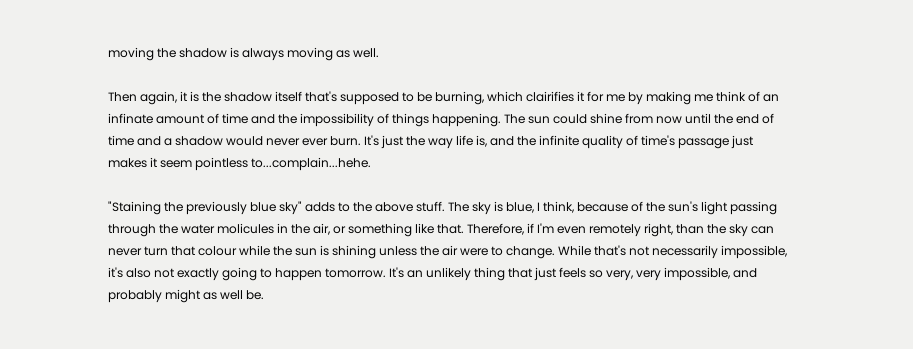moving the shadow is always moving as well.

Then again, it is the shadow itself that's supposed to be burning, which clairifies it for me by making me think of an infinate amount of time and the impossibility of things happening. The sun could shine from now until the end of time and a shadow would never ever burn. It's just the way life is, and the infinite quality of time's passage just makes it seem pointless to...complain...hehe.

"Staining the previously blue sky" adds to the above stuff. The sky is blue, I think, because of the sun's light passing through the water molicules in the air, or something like that. Therefore, if I'm even remotely right, than the sky can never turn that colour while the sun is shining unless the air were to change. While that's not necessarily impossible, it's also not exactly going to happen tomorrow. It's an unlikely thing that just feels so very, very impossible, and probably might as well be.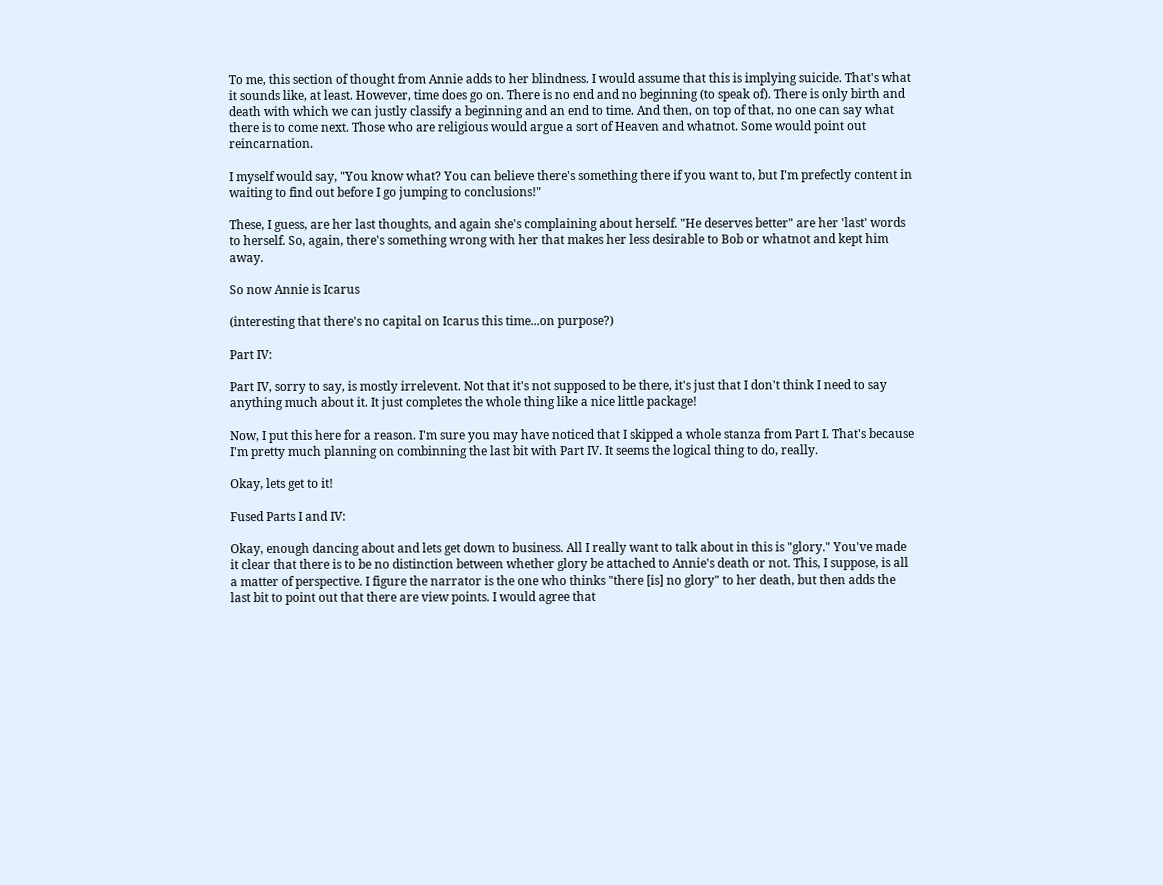To me, this section of thought from Annie adds to her blindness. I would assume that this is implying suicide. That's what it sounds like, at least. However, time does go on. There is no end and no beginning (to speak of). There is only birth and death with which we can justly classify a beginning and an end to time. And then, on top of that, no one can say what there is to come next. Those who are religious would argue a sort of Heaven and whatnot. Some would point out reincarnation.

I myself would say, "You know what? You can believe there's something there if you want to, but I'm prefectly content in waiting to find out before I go jumping to conclusions!"

These, I guess, are her last thoughts, and again she's complaining about herself. "He deserves better" are her 'last' words to herself. So, again, there's something wrong with her that makes her less desirable to Bob or whatnot and kept him away.

So now Annie is Icarus

(interesting that there's no capital on Icarus this time...on purpose?)

Part IV:

Part IV, sorry to say, is mostly irrelevent. Not that it's not supposed to be there, it's just that I don't think I need to say anything much about it. It just completes the whole thing like a nice little package!

Now, I put this here for a reason. I'm sure you may have noticed that I skipped a whole stanza from Part I. That's because I'm pretty much planning on combinning the last bit with Part IV. It seems the logical thing to do, really.

Okay, lets get to it!

Fused Parts I and IV:

Okay, enough dancing about and lets get down to business. All I really want to talk about in this is "glory." You've made it clear that there is to be no distinction between whether glory be attached to Annie's death or not. This, I suppose, is all a matter of perspective. I figure the narrator is the one who thinks "there [is] no glory" to her death, but then adds the last bit to point out that there are view points. I would agree that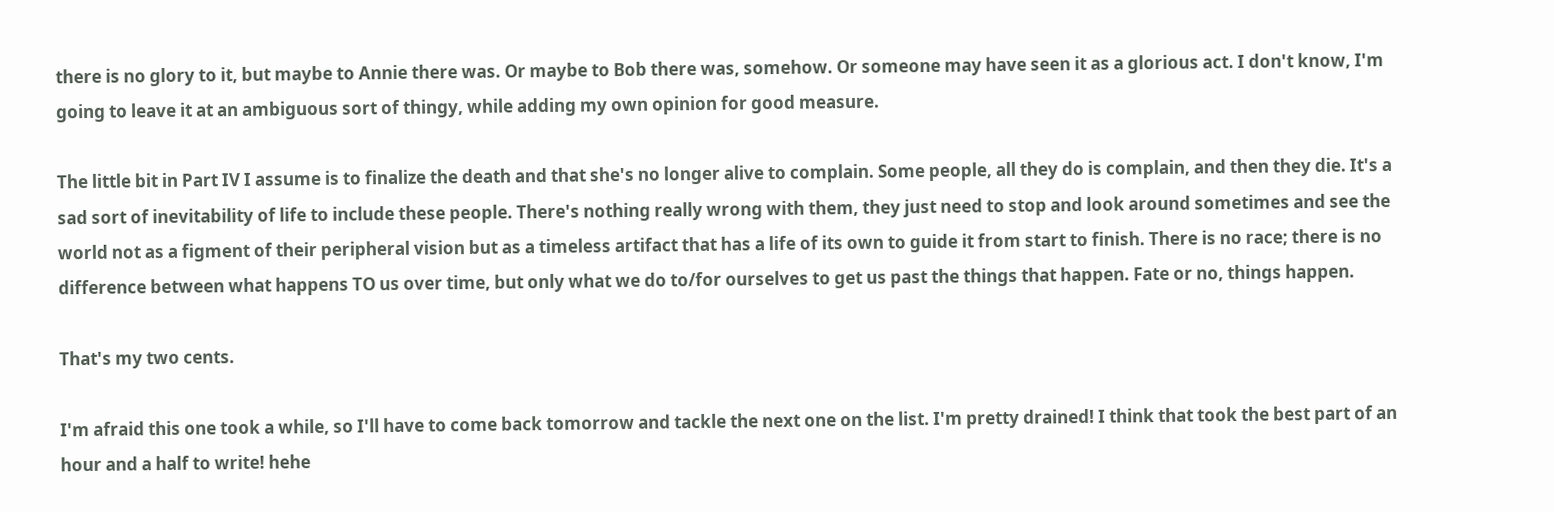there is no glory to it, but maybe to Annie there was. Or maybe to Bob there was, somehow. Or someone may have seen it as a glorious act. I don't know, I'm going to leave it at an ambiguous sort of thingy, while adding my own opinion for good measure.

The little bit in Part IV I assume is to finalize the death and that she's no longer alive to complain. Some people, all they do is complain, and then they die. It's a sad sort of inevitability of life to include these people. There's nothing really wrong with them, they just need to stop and look around sometimes and see the world not as a figment of their peripheral vision but as a timeless artifact that has a life of its own to guide it from start to finish. There is no race; there is no difference between what happens TO us over time, but only what we do to/for ourselves to get us past the things that happen. Fate or no, things happen.

That's my two cents.

I'm afraid this one took a while, so I'll have to come back tomorrow and tackle the next one on the list. I'm pretty drained! I think that took the best part of an hour and a half to write! hehe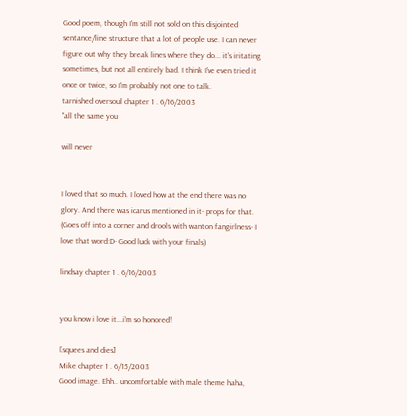Good poem, though I'm still not sold on this disjointed sentance/line structure that a lot of people use. I can never figure out why they break lines where they do... it's iritating sometimes, but not all entirely bad. I think I've even tried it once or twice, so I'm probably not one to talk.
tarnished oversoul chapter 1 . 6/16/2003
"all the same you

will never


I loved that so much. I loved how at the end there was no glory. And there was icarus mentioned in it- props for that. (Goes off into a corner and drools with wanton fangirlness- I love that word:D- Good luck with your finals)

lindsay chapter 1 . 6/16/2003


you know i love it...i'm so honored!

[squees and dies]
Mike chapter 1 . 6/15/2003
Good image. Ehh.. uncomfortable with male theme haha,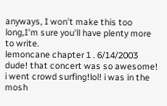anyways, I won't make this too long,I'm sure you'll have plenty more to write.
lemoncane chapter 1 . 6/14/2003
dude! that concert was so awesome! i went crowd surfing!lol! i was in the mosh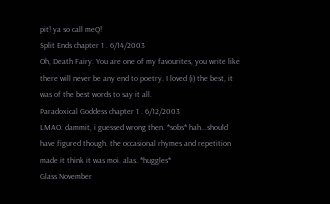pit! ya so call meQ!
Split Ends chapter 1 . 6/14/2003
Oh, Death Fairy. You are one of my favourites, you write like there will never be any end to poetry. I loved (i) the best, it was of the best words to say it all.
Paradoxical Goddess chapter 1 . 6/12/2003
LMAO. dammit, i guessed wrong then. *sobs* hah...should have figured though. the occasional rhymes and repetition made it think it was moi. alas. *huggles*
Glass November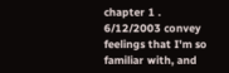chapter 1 . 6/12/2003 convey feelings that I'm so familiar with, and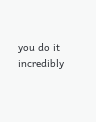you do it incredibly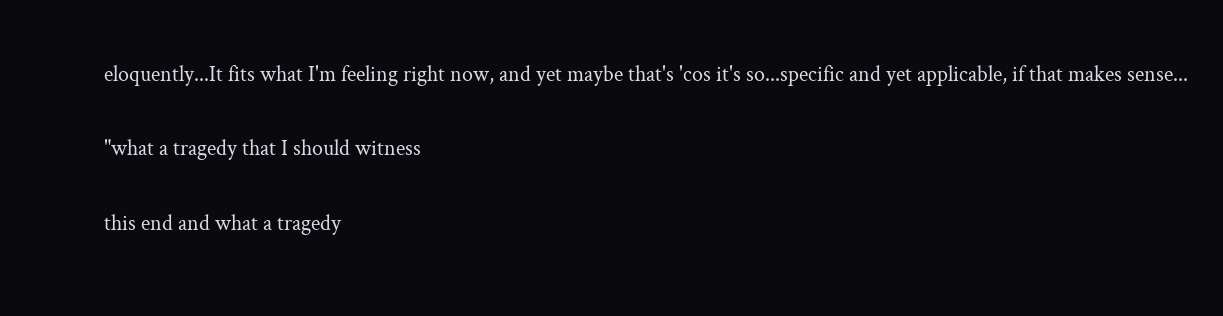eloquently...It fits what I'm feeling right now, and yet maybe that's 'cos it's so...specific and yet applicable, if that makes sense...

"what a tragedy that I should witness

this end and what a tragedy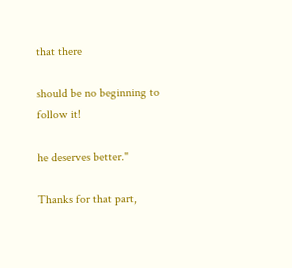that there

should be no beginning to follow it!

he deserves better."

Thanks for that part,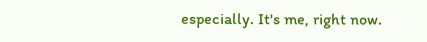especially. It's me, right now.